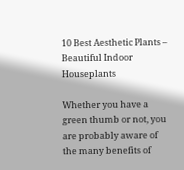10 Best Aesthetic Plants – Beautiful Indoor Houseplants

Whether you have a green thumb or not, you are probably aware of the many benefits of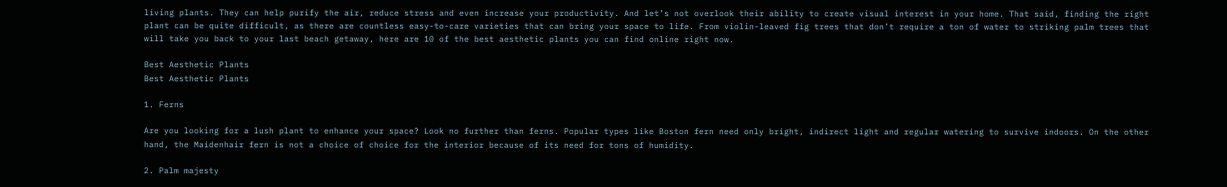living plants. They can help purify the air, reduce stress and even increase your productivity. And let’s not overlook their ability to create visual interest in your home. That said, finding the right plant can be quite difficult, as there are countless easy-to-care varieties that can bring your space to life. From violin-leaved fig trees that don’t require a ton of water to striking palm trees that will take you back to your last beach getaway, here are 10 of the best aesthetic plants you can find online right now.

Best Aesthetic Plants
Best Aesthetic Plants

1. Ferns

Are you looking for a lush plant to enhance your space? Look no further than ferns. Popular types like Boston fern need only bright, indirect light and regular watering to survive indoors. On the other hand, the Maidenhair fern is not a choice of choice for the interior because of its need for tons of humidity.

2. Palm majesty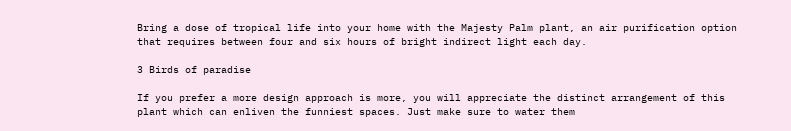Bring a dose of tropical life into your home with the Majesty Palm plant, an air purification option that requires between four and six hours of bright indirect light each day.

3 Birds of paradise

If you prefer a more design approach is more, you will appreciate the distinct arrangement of this plant which can enliven the funniest spaces. Just make sure to water them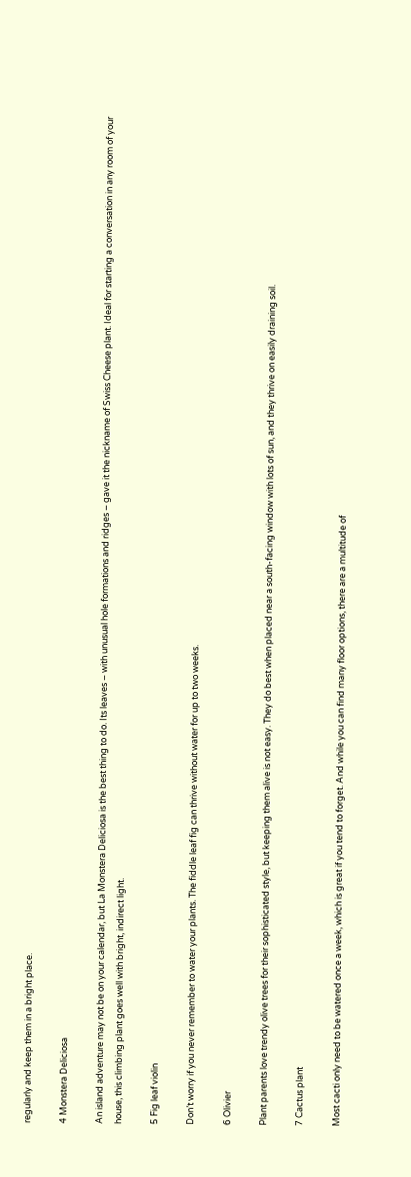regularly and keep them in a bright place.

4 Monstera Deliciosa

An island adventure may not be on your calendar, but La Monstera Deliciosa is the best thing to do. Its leaves – with unusual hole formations and ridges – gave it the nickname of Swiss Cheese plant. Ideal for starting a conversation in any room of your house, this climbing plant goes well with bright, indirect light.

5 Fig leaf violin

Don’t worry if you never remember to water your plants. The fiddle leaf fig can thrive without water for up to two weeks.

6 Olivier

Plant parents love trendy olive trees for their sophisticated style, but keeping them alive is not easy. They do best when placed near a south-facing window with lots of sun, and they thrive on easily draining soil.

7 Cactus plant

Most cacti only need to be watered once a week, which is great if you tend to forget. And while you can find many floor options, there are a multitude of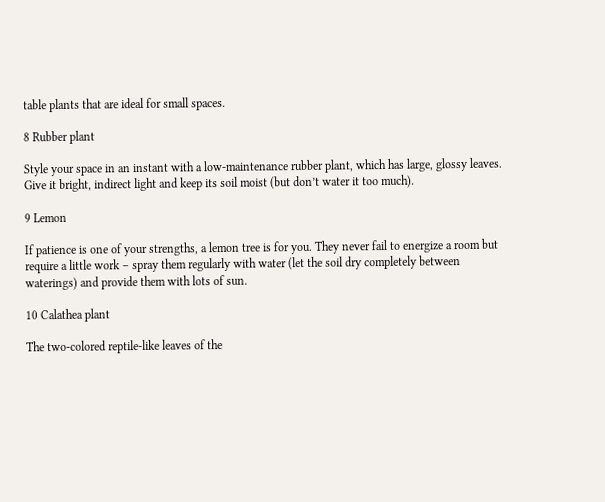table plants that are ideal for small spaces.

8 Rubber plant

Style your space in an instant with a low-maintenance rubber plant, which has large, glossy leaves. Give it bright, indirect light and keep its soil moist (but don’t water it too much).

9 Lemon

If patience is one of your strengths, a lemon tree is for you. They never fail to energize a room but require a little work – spray them regularly with water (let the soil dry completely between waterings) and provide them with lots of sun.

10 Calathea plant

The two-colored reptile-like leaves of the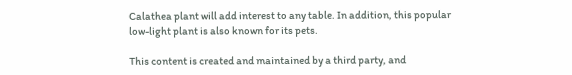Calathea plant will add interest to any table. In addition, this popular low-light plant is also known for its pets.

This content is created and maintained by a third party, and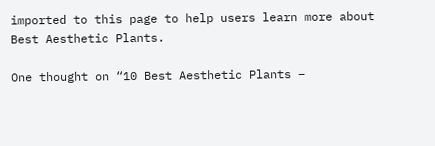imported to this page to help users learn more about Best Aesthetic Plants.

One thought on “10 Best Aesthetic Plants –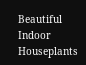Beautiful Indoor Houseplants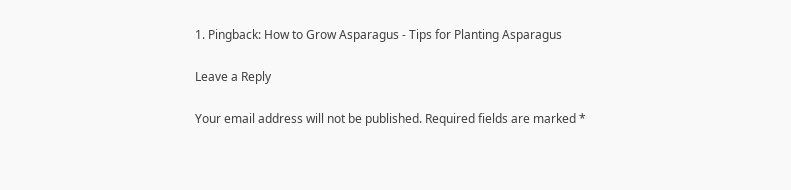1. Pingback: How to Grow Asparagus - Tips for Planting Asparagus

Leave a Reply

Your email address will not be published. Required fields are marked *